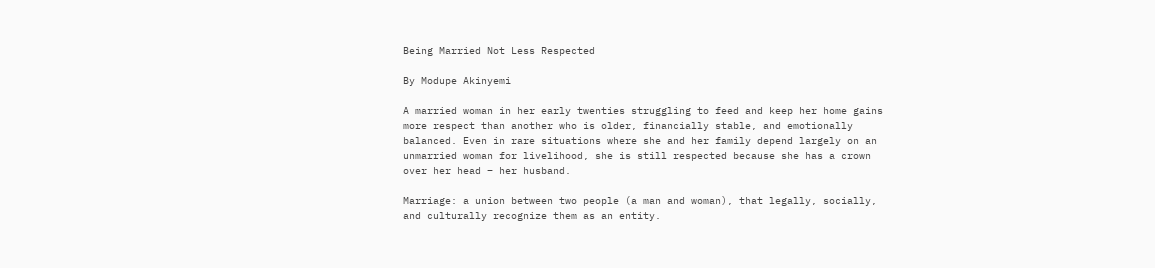Being Married Not Less Respected

By Modupe Akinyemi

A married woman in her early twenties struggling to feed and keep her home gains more respect than another who is older, financially stable, and emotionally balanced. Even in rare situations where she and her family depend largely on an unmarried woman for livelihood, she is still respected because she has a crown over her head – her husband.

Marriage: a union between two people (a man and woman), that legally, socially, and culturally recognize them as an entity.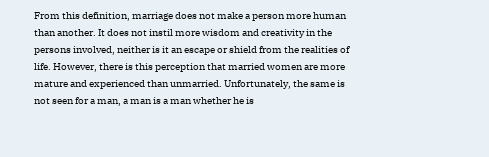From this definition, marriage does not make a person more human than another. It does not instil more wisdom and creativity in the persons involved, neither is it an escape or shield from the realities of life. However, there is this perception that married women are more mature and experienced than unmarried. Unfortunately, the same is not seen for a man, a man is a man whether he is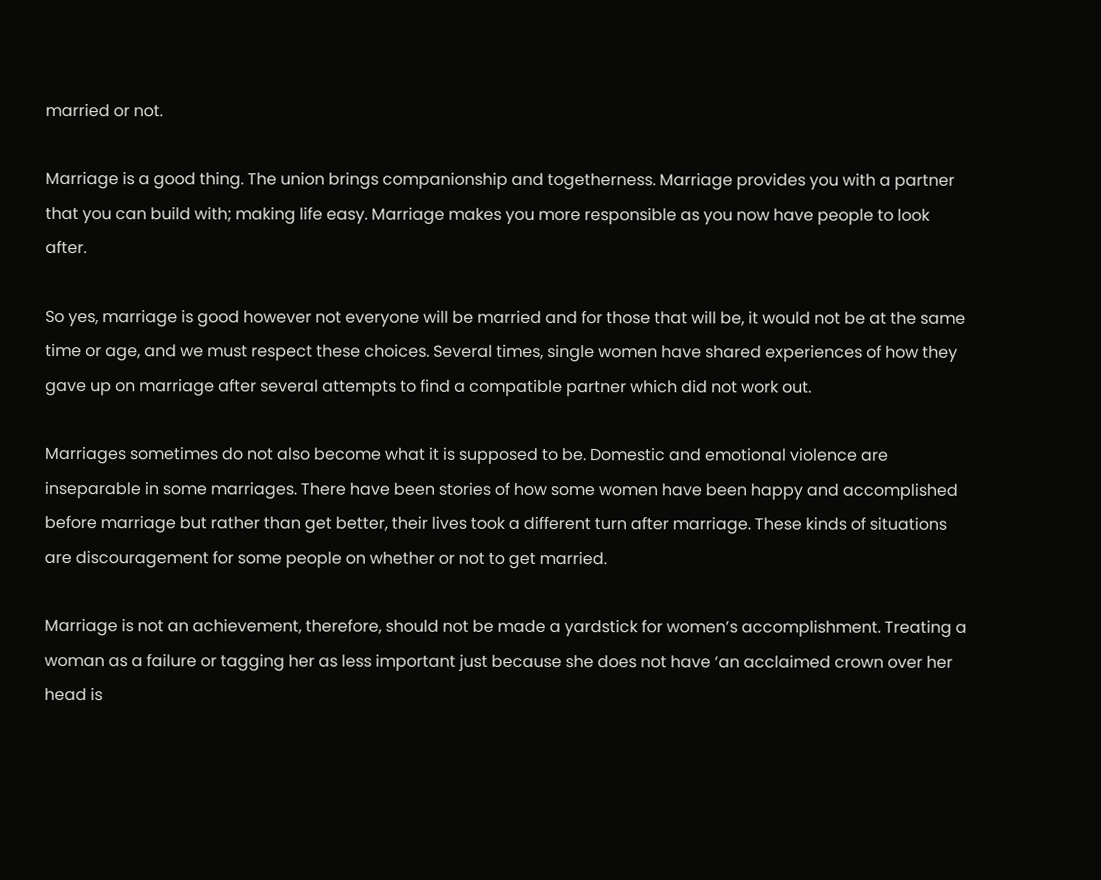married or not.

Marriage is a good thing. The union brings companionship and togetherness. Marriage provides you with a partner that you can build with; making life easy. Marriage makes you more responsible as you now have people to look after.

So yes, marriage is good however not everyone will be married and for those that will be, it would not be at the same time or age, and we must respect these choices. Several times, single women have shared experiences of how they gave up on marriage after several attempts to find a compatible partner which did not work out.

Marriages sometimes do not also become what it is supposed to be. Domestic and emotional violence are inseparable in some marriages. There have been stories of how some women have been happy and accomplished before marriage but rather than get better, their lives took a different turn after marriage. These kinds of situations are discouragement for some people on whether or not to get married.

Marriage is not an achievement, therefore, should not be made a yardstick for women’s accomplishment. Treating a woman as a failure or tagging her as less important just because she does not have ‘an acclaimed crown over her head is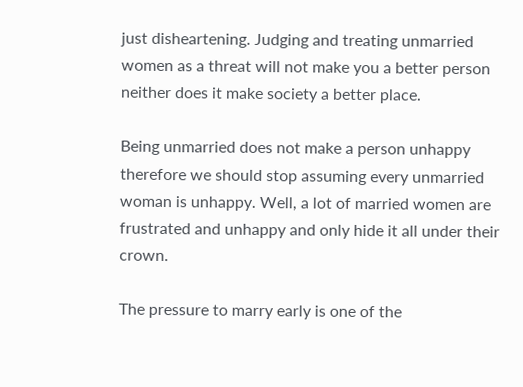just disheartening. Judging and treating unmarried women as a threat will not make you a better person neither does it make society a better place.

Being unmarried does not make a person unhappy therefore we should stop assuming every unmarried woman is unhappy. Well, a lot of married women are frustrated and unhappy and only hide it all under their crown.

The pressure to marry early is one of the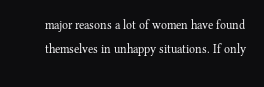major reasons a lot of women have found themselves in unhappy situations. If only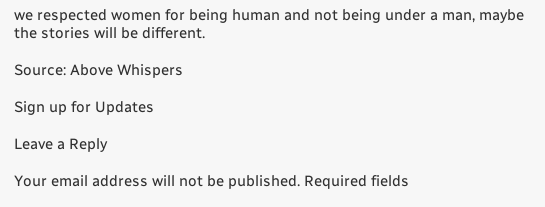we respected women for being human and not being under a man, maybe the stories will be different.

Source: Above Whispers

Sign up for Updates

Leave a Reply

Your email address will not be published. Required fields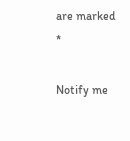are marked *

Notify me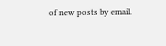of new posts by email.